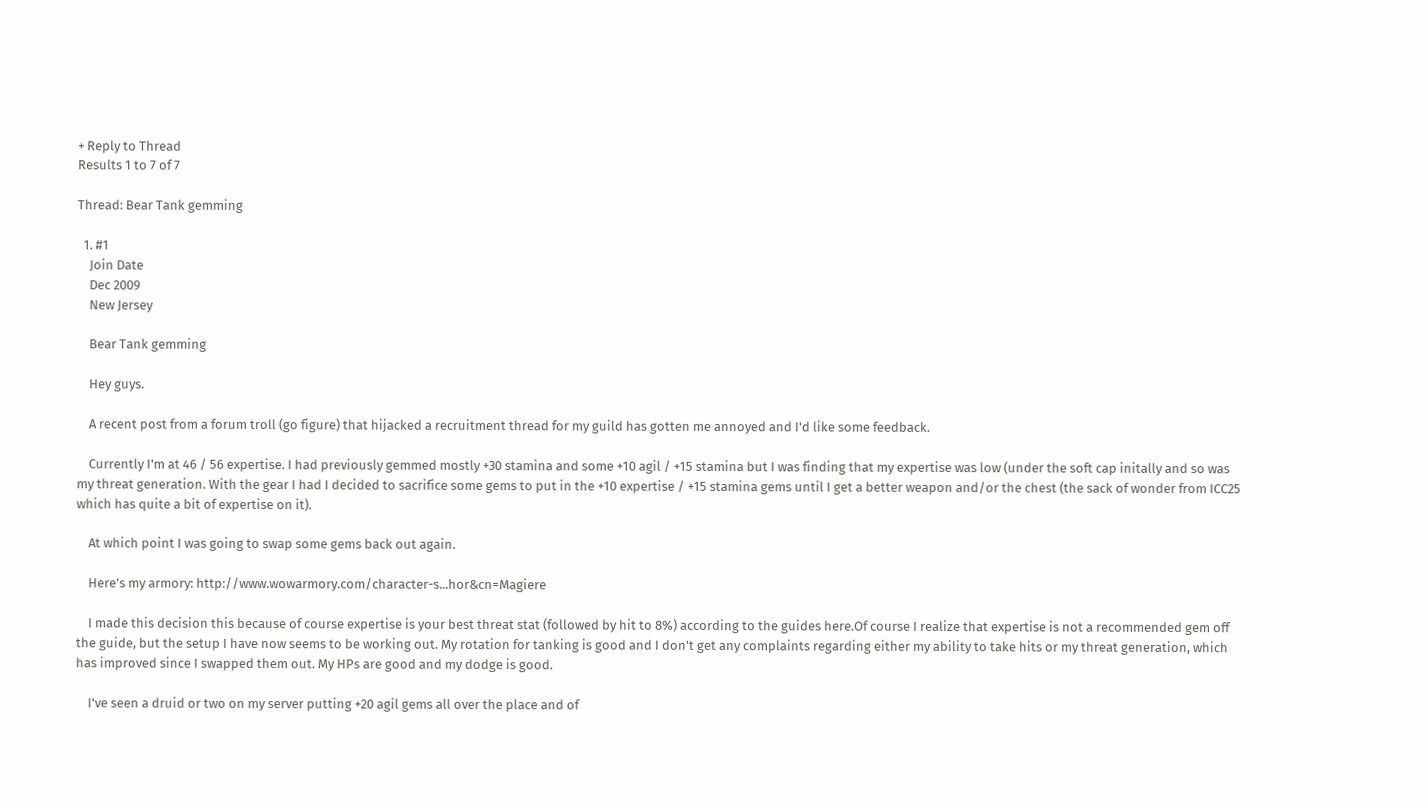+ Reply to Thread
Results 1 to 7 of 7

Thread: Bear Tank gemming

  1. #1
    Join Date
    Dec 2009
    New Jersey

    Bear Tank gemming

    Hey guys.

    A recent post from a forum troll (go figure) that hijacked a recruitment thread for my guild has gotten me annoyed and I'd like some feedback.

    Currently I'm at 46 / 56 expertise. I had previously gemmed mostly +30 stamina and some +10 agil / +15 stamina but I was finding that my expertise was low (under the soft cap initally and so was my threat generation. With the gear I had I decided to sacrifice some gems to put in the +10 expertise / +15 stamina gems until I get a better weapon and/or the chest (the sack of wonder from ICC25 which has quite a bit of expertise on it).

    At which point I was going to swap some gems back out again.

    Here's my armory: http://www.wowarmory.com/character-s...hor&cn=Magiere

    I made this decision this because of course expertise is your best threat stat (followed by hit to 8%) according to the guides here.Of course I realize that expertise is not a recommended gem off the guide, but the setup I have now seems to be working out. My rotation for tanking is good and I don't get any complaints regarding either my ability to take hits or my threat generation, which has improved since I swapped them out. My HPs are good and my dodge is good.

    I've seen a druid or two on my server putting +20 agil gems all over the place and of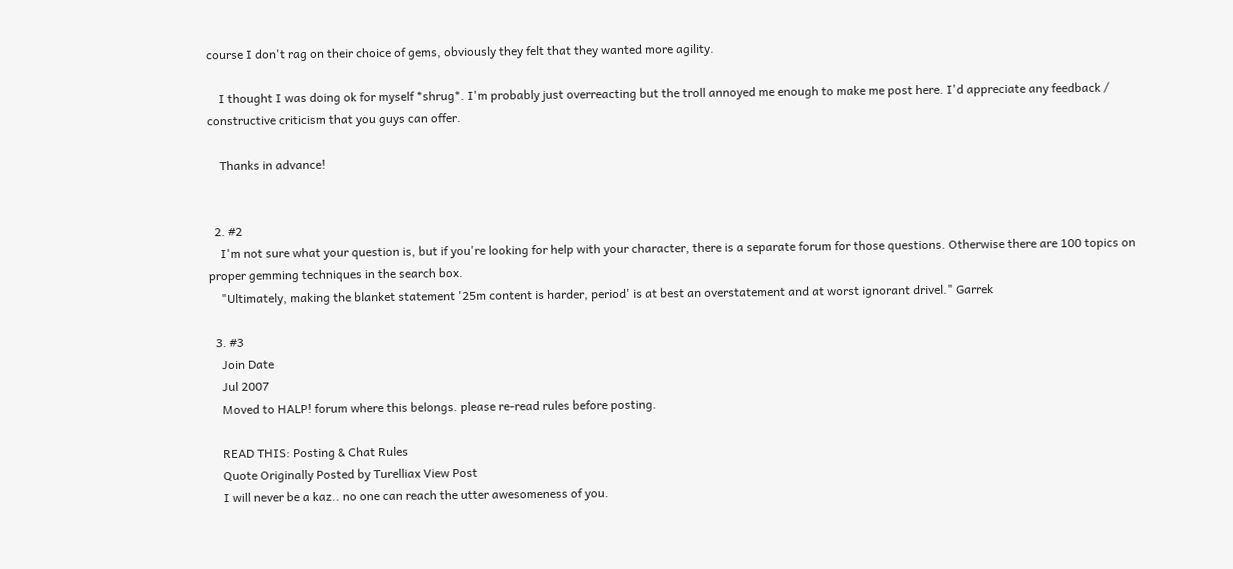course I don't rag on their choice of gems, obviously they felt that they wanted more agility.

    I thought I was doing ok for myself *shrug*. I'm probably just overreacting but the troll annoyed me enough to make me post here. I'd appreciate any feedback / constructive criticism that you guys can offer.

    Thanks in advance!


  2. #2
    I'm not sure what your question is, but if you're looking for help with your character, there is a separate forum for those questions. Otherwise there are 100 topics on proper gemming techniques in the search box.
    "Ultimately, making the blanket statement '25m content is harder, period' is at best an overstatement and at worst ignorant drivel." Garrek

  3. #3
    Join Date
    Jul 2007
    Moved to HALP! forum where this belongs. please re-read rules before posting.

    READ THIS: Posting & Chat Rules
    Quote Originally Posted by Turelliax View Post
    I will never be a kaz.. no one can reach the utter awesomeness of you.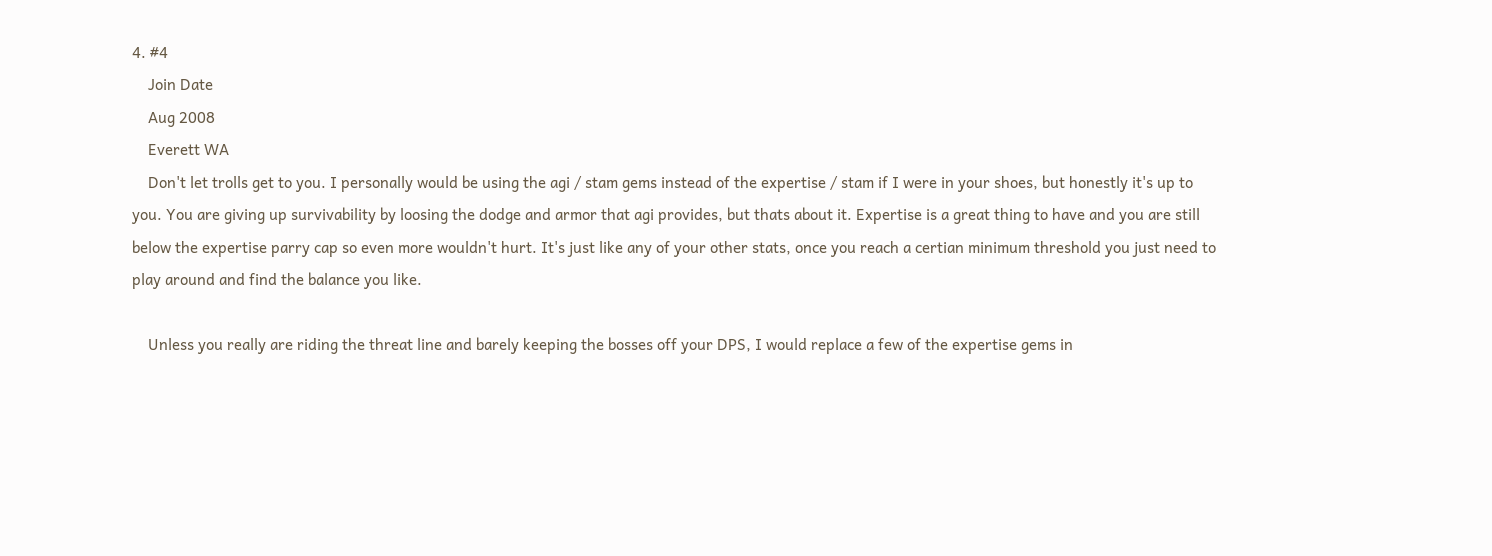4. #4
    Join Date
    Aug 2008
    Everett WA
    Don't let trolls get to you. I personally would be using the agi / stam gems instead of the expertise / stam if I were in your shoes, but honestly it's up to you. You are giving up survivability by loosing the dodge and armor that agi provides, but thats about it. Expertise is a great thing to have and you are still below the expertise parry cap so even more wouldn't hurt. It's just like any of your other stats, once you reach a certian minimum threshold you just need to play around and find the balance you like.

    Unless you really are riding the threat line and barely keeping the bosses off your DPS, I would replace a few of the expertise gems in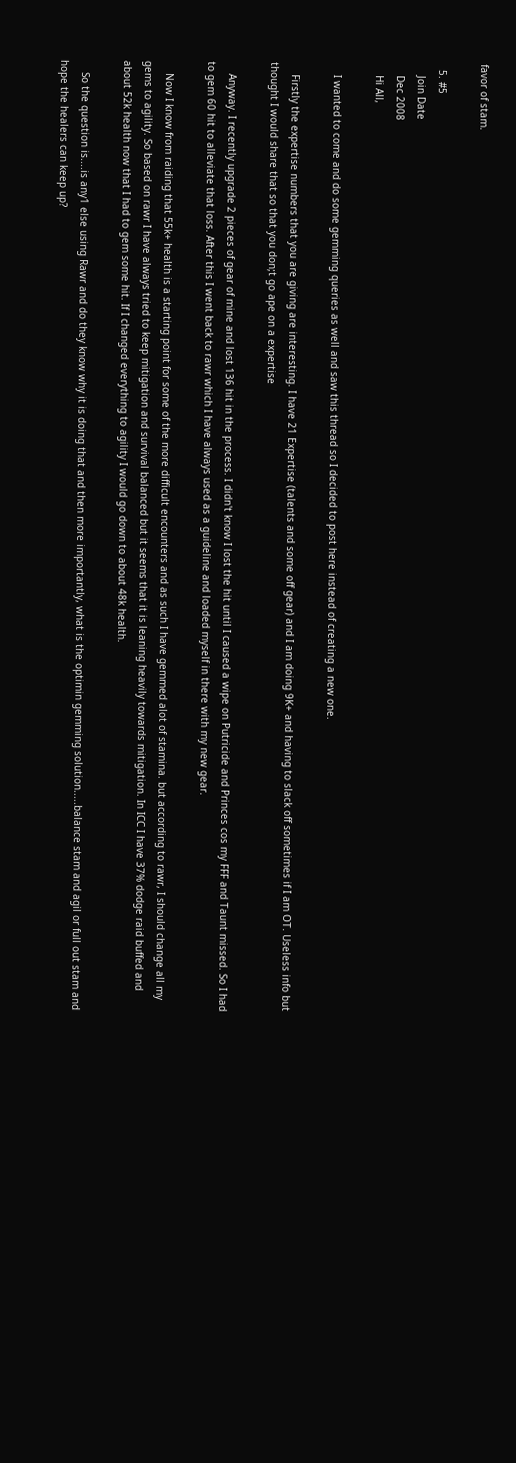favor of stam.

  5. #5
    Join Date
    Dec 2008
    Hi All,

    I wanted to come and do some gemming queries as well and saw this thread so I decided to post here instead of creating a new one.

    Firstly the expertise numbers that you are giving are interesting. I have 21 Expertise (talents and some off gear) and I am doing 9K+ and having to slack off sometimes if I am OT. Useless info but thought I would share that so that you don;t go ape on a expertise

    Anyway. I recently upgrade 2 pieces of gear of mine and lost 136 hit in the process. I didn't know I lost the hit until I caused a wipe on Putricide and Princes cos my FFF and Taunt missed. So I had to gem 60 hit to alleviate that loss. After this I went back to rawr which I have always used as a guideline and loaded myself in there with my new gear.

    Now I know from raiding that 55k+ health is a starting point for some of the more difficult encounters and as such I have gemmed alot of stamina. but according to rawr, I should change all my gems to agility. So based on rawr I have always tried to keep mitigation and survival balanced but it seems that it is leaning heavily towards mitigation. In ICC I have 37% dodge raid buffed and about 52k health now that I had to gem some hit. If I changed everything to agility I would go down to about 48k health.

    So the question is....is any1 else using Rawr and do they know why it is doing that and then more importantly, what is the optimin gemming solution.....balance stam and agil or full out stam and hope the healers can keep up?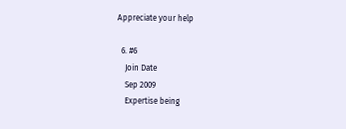Appreciate your help

  6. #6
    Join Date
    Sep 2009
    Expertise being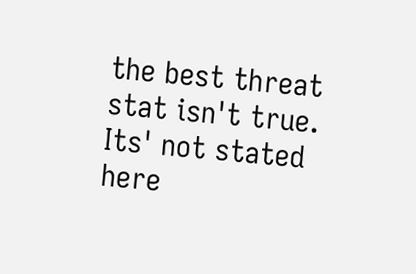the best threat stat isn't true. Its' not stated here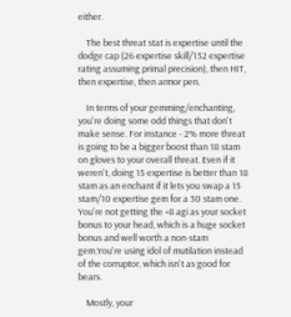either.

    The best threat stat is expertise until the dodge cap (26 expertise skill/132 expertise rating assuming primal precision), then HIT, then expertise, then armor pen.

    In terms of your gemming/enchanting, you're doing some odd things that don't make sense. For instance - 2% more threat is going to be a bigger boost than 18 stam on gloves to your overall threat. Even if it weren't, doing 15 expertise is better than 18 stam as an enchant if it lets you swap a 15 stam/10 expertise gem for a 30 stam one. You're not getting the +8 agi as your socket bonus to your head, which is a huge socket bonus and well worth a non-stam gem.You're using idol of mutilation instead of the corruptor, which isn't as good for bears.

    Mostly, your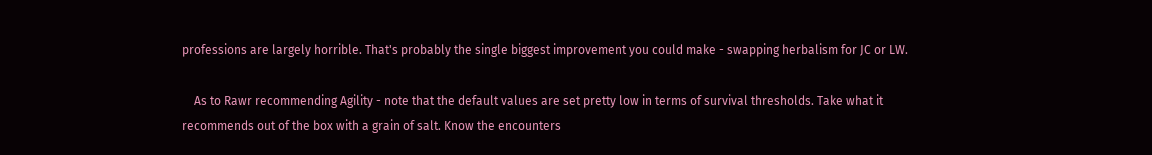professions are largely horrible. That's probably the single biggest improvement you could make - swapping herbalism for JC or LW.

    As to Rawr recommending Agility - note that the default values are set pretty low in terms of survival thresholds. Take what it recommends out of the box with a grain of salt. Know the encounters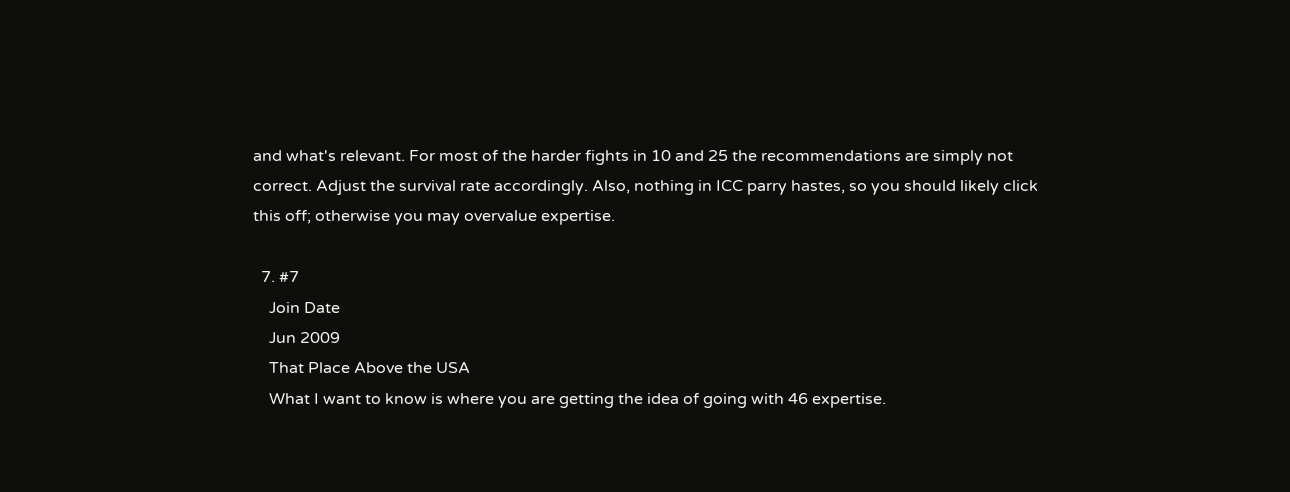and what's relevant. For most of the harder fights in 10 and 25 the recommendations are simply not correct. Adjust the survival rate accordingly. Also, nothing in ICC parry hastes, so you should likely click this off; otherwise you may overvalue expertise.

  7. #7
    Join Date
    Jun 2009
    That Place Above the USA
    What I want to know is where you are getting the idea of going with 46 expertise.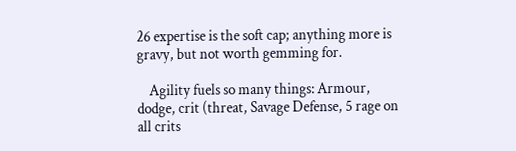26 expertise is the soft cap; anything more is gravy, but not worth gemming for.

    Agility fuels so many things: Armour, dodge, crit (threat, Savage Defense, 5 rage on all crits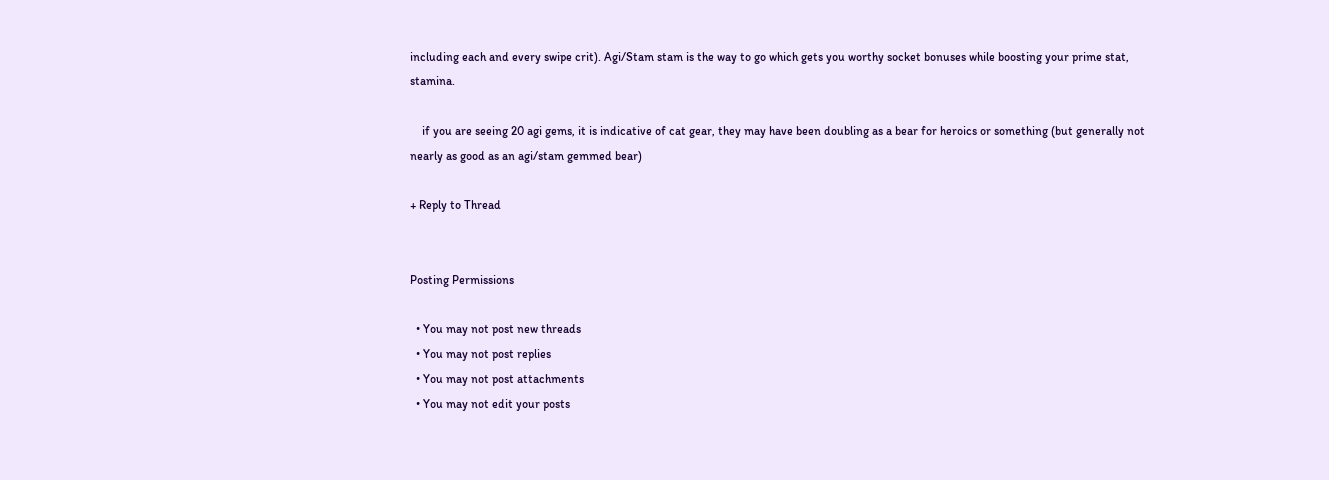including each and every swipe crit). Agi/Stam stam is the way to go which gets you worthy socket bonuses while boosting your prime stat, stamina.

    if you are seeing 20 agi gems, it is indicative of cat gear, they may have been doubling as a bear for heroics or something (but generally not nearly as good as an agi/stam gemmed bear)

+ Reply to Thread


Posting Permissions

  • You may not post new threads
  • You may not post replies
  • You may not post attachments
  • You may not edit your posts